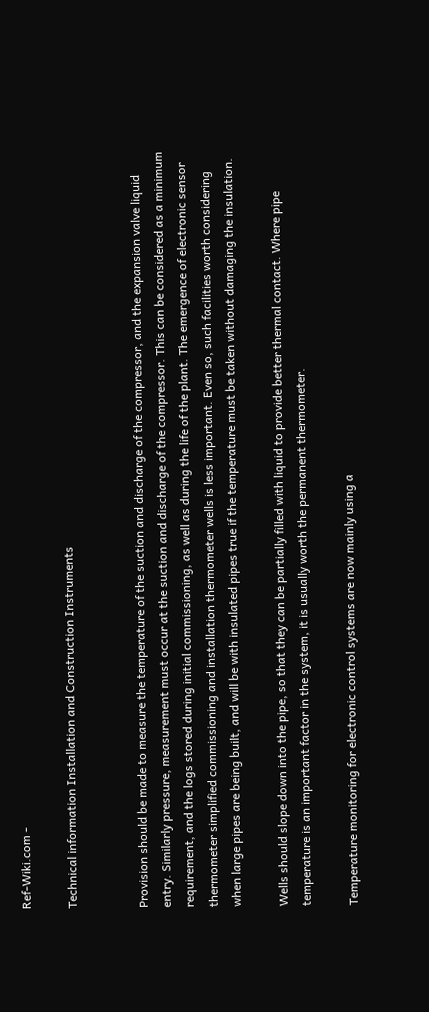Ref-Wiki.com -

Technical information Installation and Construction Instruments


Provision should be made to measure the temperature of the suction and discharge of the compressor, and the expansion valve liquid entry. Similarly pressure, measurement must occur at the suction and discharge of the compressor. This can be considered as a minimum requirement, and the logs stored during initial commissioning, as well as during the life of the plant. The emergence of electronic sensor thermometer simplified commissioning and installation thermometer wells is less important. Even so, such facilities worth considering when large pipes are being built, and will be with insulated pipes true if the temperature must be taken without damaging the insulation.

Wells should slope down into the pipe, so that they can be partially filled with liquid to provide better thermal contact. Where pipe temperature is an important factor in the system, it is usually worth the permanent thermometer.

Temperature monitoring for electronic control systems are now mainly using a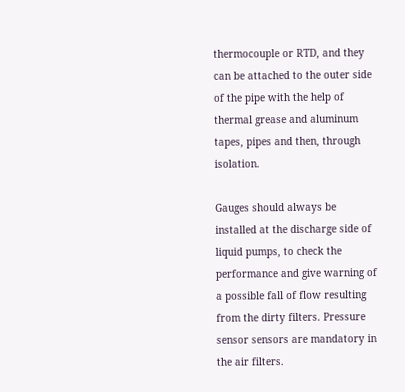thermocouple or RTD, and they can be attached to the outer side of the pipe with the help of thermal grease and aluminum tapes, pipes and then, through isolation.

Gauges should always be installed at the discharge side of liquid pumps, to check the performance and give warning of a possible fall of flow resulting from the dirty filters. Pressure sensor sensors are mandatory in the air filters.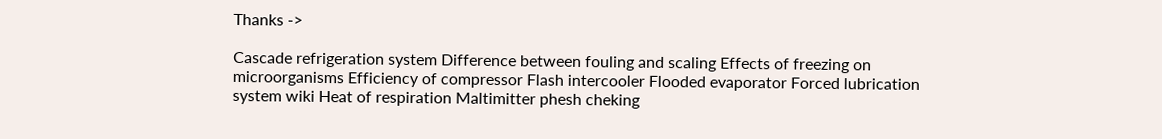Thanks ->

Cascade refrigeration system Difference between fouling and scaling Effects of freezing on microorganisms Efficiency of compressor Flash intercooler Flooded evaporator Forced lubrication system wiki Heat of respiration Maltimitter phesh cheking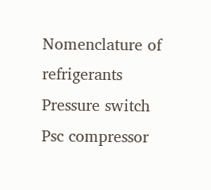Nomenclature of refrigerants Pressure switch Psc compressor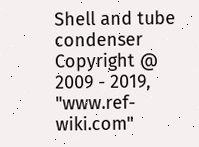Shell and tube condenser
Copyright @ 2009 - 2019, "www.ref-wiki.com"